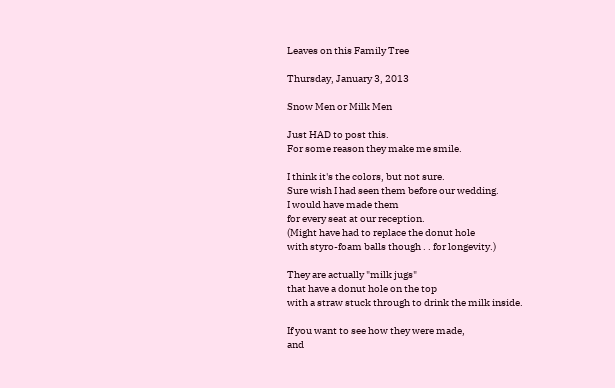Leaves on this Family Tree

Thursday, January 3, 2013

Snow Men or Milk Men

Just HAD to post this.
For some reason they make me smile.

I think it's the colors, but not sure.
Sure wish I had seen them before our wedding.
I would have made them
for every seat at our reception.
(Might have had to replace the donut hole
with styro-foam balls though . . for longevity.)

They are actually "milk jugs"
that have a donut hole on the top
with a straw stuck through to drink the milk inside.

If you want to see how they were made,
and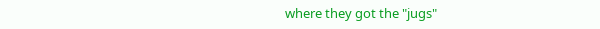where they got the "jugs"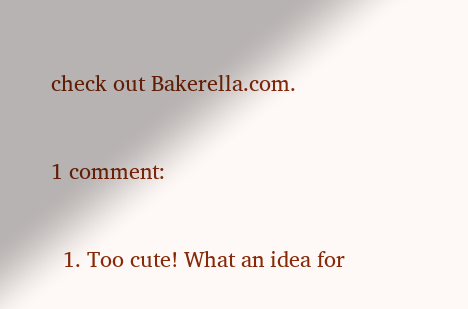check out Bakerella.com.

1 comment:

  1. Too cute! What an idea for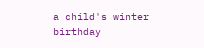a child's winter birthday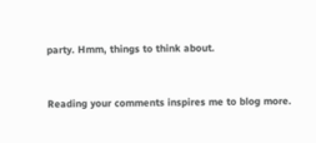party. Hmm, things to think about.


Reading your comments inspires me to blog more.